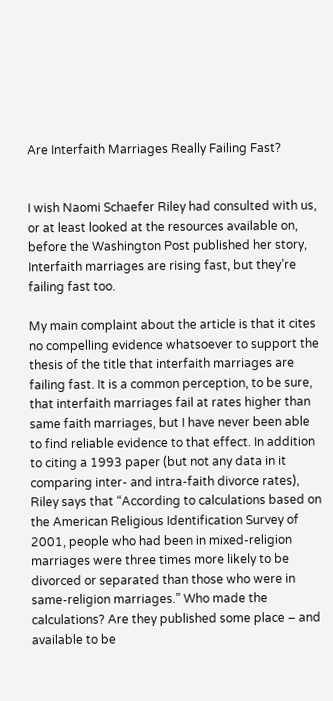Are Interfaith Marriages Really Failing Fast?


I wish Naomi Schaefer Riley had consulted with us, or at least looked at the resources available on, before the Washington Post published her story, Interfaith marriages are rising fast, but they’re failing fast too.

My main complaint about the article is that it cites no compelling evidence whatsoever to support the thesis of the title that interfaith marriages are failing fast. It is a common perception, to be sure, that interfaith marriages fail at rates higher than same faith marriages, but I have never been able to find reliable evidence to that effect. In addition to citing a 1993 paper (but not any data in it comparing inter- and intra-faith divorce rates), Riley says that “According to calculations based on the American Religious Identification Survey of 2001, people who had been in mixed-religion marriages were three times more likely to be divorced or separated than those who were in same-religion marriages.” Who made the calculations? Are they published some place – and available to be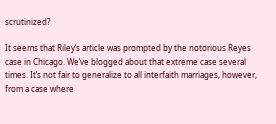scrutinized?

It seems that Riley’s article was prompted by the notorious Reyes case in Chicago. We’ve blogged about that extreme case several times. It’s not fair to generalize to all interfaith marriages, however, from a case where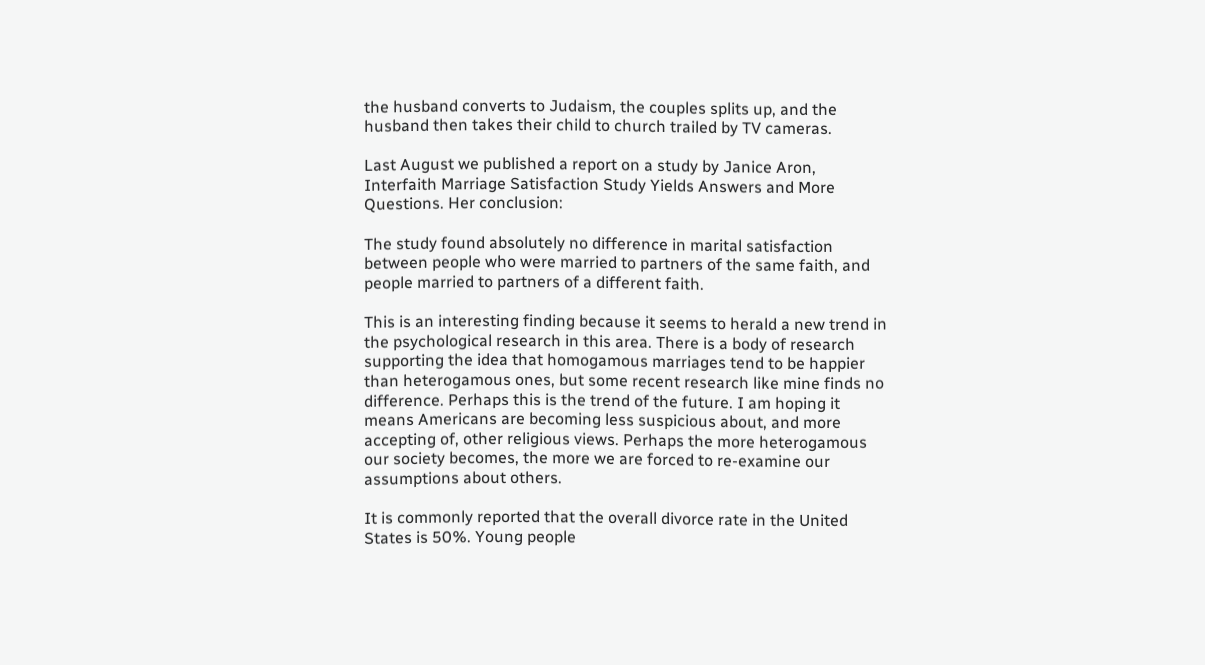the husband converts to Judaism, the couples splits up, and the husband then takes their child to church trailed by TV cameras.

Last August we published a report on a study by Janice Aron, Interfaith Marriage Satisfaction Study Yields Answers and More Questions. Her conclusion:

The study found absolutely no difference in marital satisfaction between people who were married to partners of the same faith, and people married to partners of a different faith.

This is an interesting finding because it seems to herald a new trend in the psychological research in this area. There is a body of research supporting the idea that homogamous marriages tend to be happier than heterogamous ones, but some recent research like mine finds no difference. Perhaps this is the trend of the future. I am hoping it means Americans are becoming less suspicious about, and more accepting of, other religious views. Perhaps the more heterogamous our society becomes, the more we are forced to re-examine our assumptions about others.

It is commonly reported that the overall divorce rate in the United States is 50%. Young people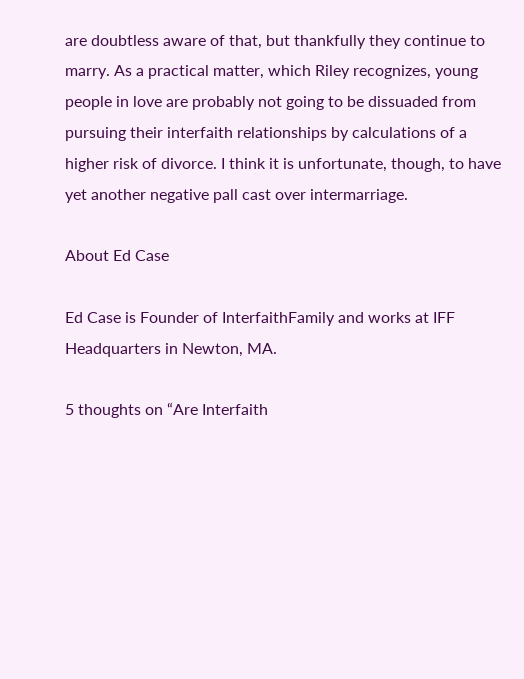are doubtless aware of that, but thankfully they continue to marry. As a practical matter, which Riley recognizes, young people in love are probably not going to be dissuaded from pursuing their interfaith relationships by calculations of a higher risk of divorce. I think it is unfortunate, though, to have yet another negative pall cast over intermarriage.

About Ed Case

Ed Case is Founder of InterfaithFamily and works at IFF Headquarters in Newton, MA.

5 thoughts on “Are Interfaith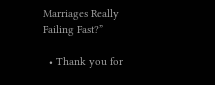Marriages Really Failing Fast?”

  • Thank you for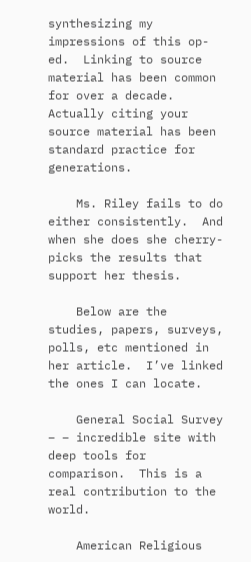synthesizing my impressions of this op-ed.  Linking to source material has been common for over a decade.  Actually citing your source material has been standard practice for generations.

    Ms. Riley fails to do either consistently.  And when she does she cherry-picks the results that support her thesis.

    Below are the studies, papers, surveys, polls, etc mentioned in her article.  I’ve linked the ones I can locate.

    General Social Survey – – incredible site with deep tools for comparison.  This is a real contribution to the world.

    American Religious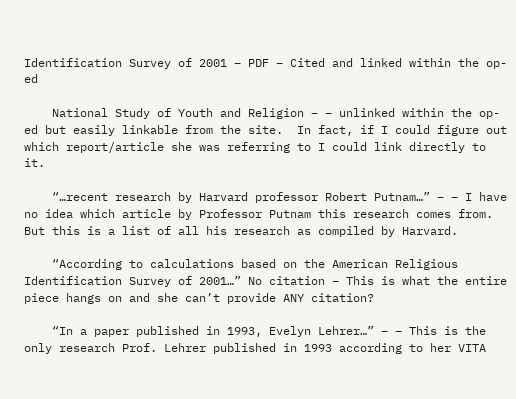Identification Survey of 2001 – PDF – Cited and linked within the op-ed

    National Study of Youth and Religion – – unlinked within the op-ed but easily linkable from the site.  In fact, if I could figure out which report/article she was referring to I could link directly to it.

    “…recent research by Harvard professor Robert Putnam…” – – I have no idea which article by Professor Putnam this research comes from.  But this is a list of all his research as compiled by Harvard.

    “According to calculations based on the American Religious Identification Survey of 2001…” No citation – This is what the entire piece hangs on and she can’t provide ANY citation?

    “In a paper published in 1993, Evelyn Lehrer…” – – This is the only research Prof. Lehrer published in 1993 according to her VITA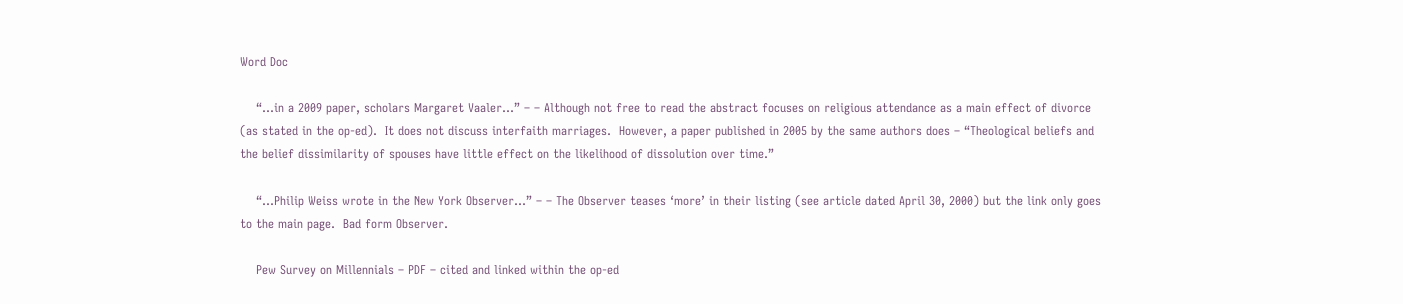Word Doc

    “…in a 2009 paper, scholars Margaret Vaaler…” – – Although not free to read the abstract focuses on religious attendance as a main effect of divorce (as stated in the op-ed).  It does not discuss interfaith marriages.  However, a paper published in 2005 by the same authors does – “Theological beliefs and the belief dissimilarity of spouses have little effect on the likelihood of dissolution over time.”

    “…Philip Weiss wrote in the New York Observer…” – – The Observer teases ‘more’ in their listing (see article dated April 30, 2000) but the link only goes to the main page.  Bad form Observer.

    Pew Survey on Millennials – PDF – cited and linked within the op-ed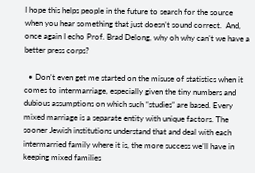I hope this helps people in the future to search for the source when you hear something that just doesn’t sound correct.  And, once again I echo Prof. Brad Delong, why oh why can’t we have a better press corps?

  • Don’t even get me started on the misuse of statistics when it comes to intermarriage, especially given the tiny numbers and dubious assumptions on which such “studies” are based. Every mixed marriage is a separate entity with unique factors. The sooner Jewish institutions understand that and deal with each intermarried family where it is, the more success we’ll have in keeping mixed families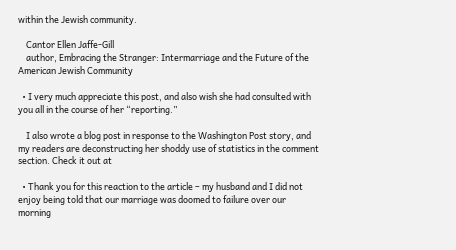within the Jewish community.

    Cantor Ellen Jaffe-Gill
    author, Embracing the Stranger: Intermarriage and the Future of the American Jewish Community

  • I very much appreciate this post, and also wish she had consulted with you all in the course of her “reporting.”

    I also wrote a blog post in response to the Washington Post story, and my readers are deconstructing her shoddy use of statistics in the comment section. Check it out at

  • Thank you for this reaction to the article – my husband and I did not enjoy being told that our marriage was doomed to failure over our morning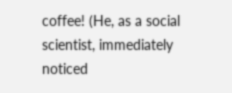coffee! (He, as a social scientist, immediately noticed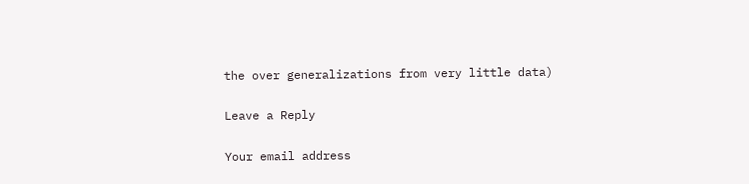the over generalizations from very little data)

Leave a Reply

Your email address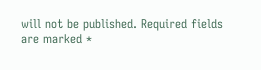will not be published. Required fields are marked *